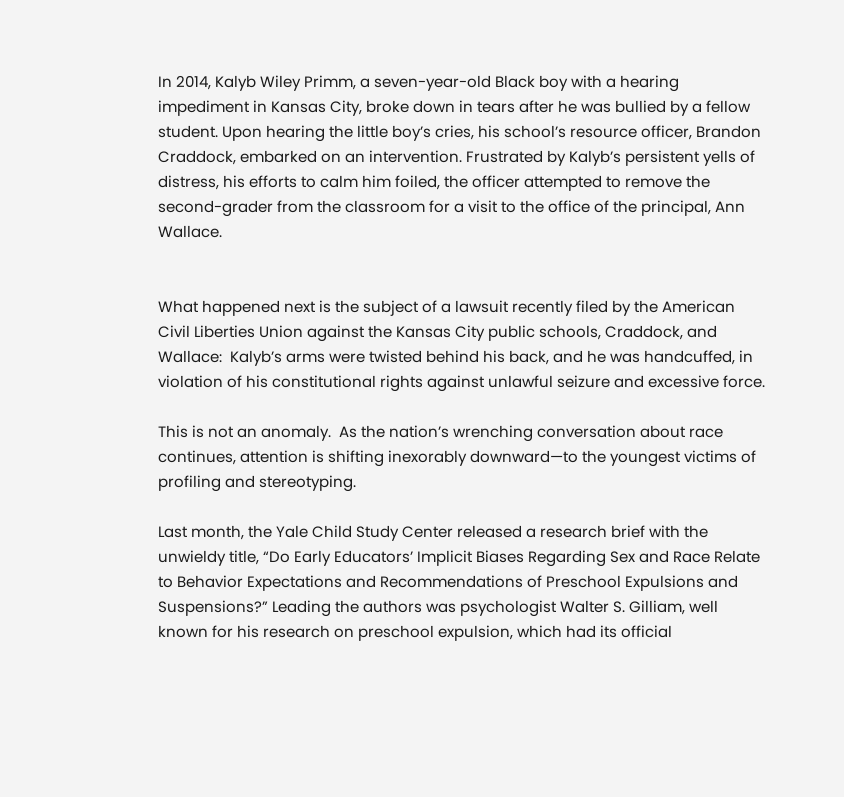In 2014, Kalyb Wiley Primm, a seven-year-old Black boy with a hearing impediment in Kansas City, broke down in tears after he was bullied by a fellow student. Upon hearing the little boy’s cries, his school’s resource officer, Brandon Craddock, embarked on an intervention. Frustrated by Kalyb’s persistent yells of distress, his efforts to calm him foiled, the officer attempted to remove the second-grader from the classroom for a visit to the office of the principal, Ann Wallace.


What happened next is the subject of a lawsuit recently filed by the American Civil Liberties Union against the Kansas City public schools, Craddock, and Wallace:  Kalyb’s arms were twisted behind his back, and he was handcuffed, in violation of his constitutional rights against unlawful seizure and excessive force.

This is not an anomaly.  As the nation’s wrenching conversation about race continues, attention is shifting inexorably downward—to the youngest victims of profiling and stereotyping.

Last month, the Yale Child Study Center released a research brief with the unwieldy title, “Do Early Educators’ Implicit Biases Regarding Sex and Race Relate to Behavior Expectations and Recommendations of Preschool Expulsions and Suspensions?” Leading the authors was psychologist Walter S. Gilliam, well known for his research on preschool expulsion, which had its official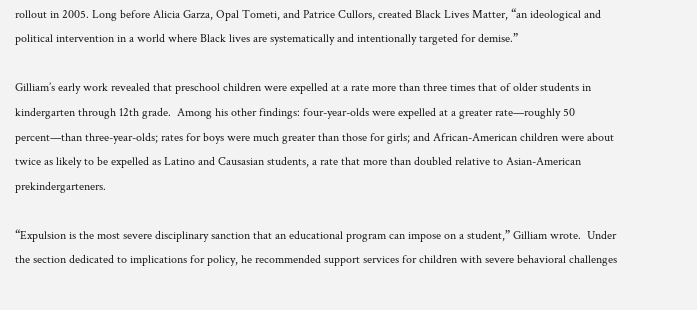rollout in 2005. Long before Alicia Garza, Opal Tometi, and Patrice Cullors, created Black Lives Matter, “an ideological and political intervention in a world where Black lives are systematically and intentionally targeted for demise.”

Gilliam’s early work revealed that preschool children were expelled at a rate more than three times that of older students in kindergarten through 12th grade.  Among his other findings: four-year-olds were expelled at a greater rate—roughly 50 percent—than three-year-olds; rates for boys were much greater than those for girls; and African-American children were about twice as likely to be expelled as Latino and Causasian students, a rate that more than doubled relative to Asian-American prekindergarteners.

“Expulsion is the most severe disciplinary sanction that an educational program can impose on a student,” Gilliam wrote.  Under the section dedicated to implications for policy, he recommended support services for children with severe behavioral challenges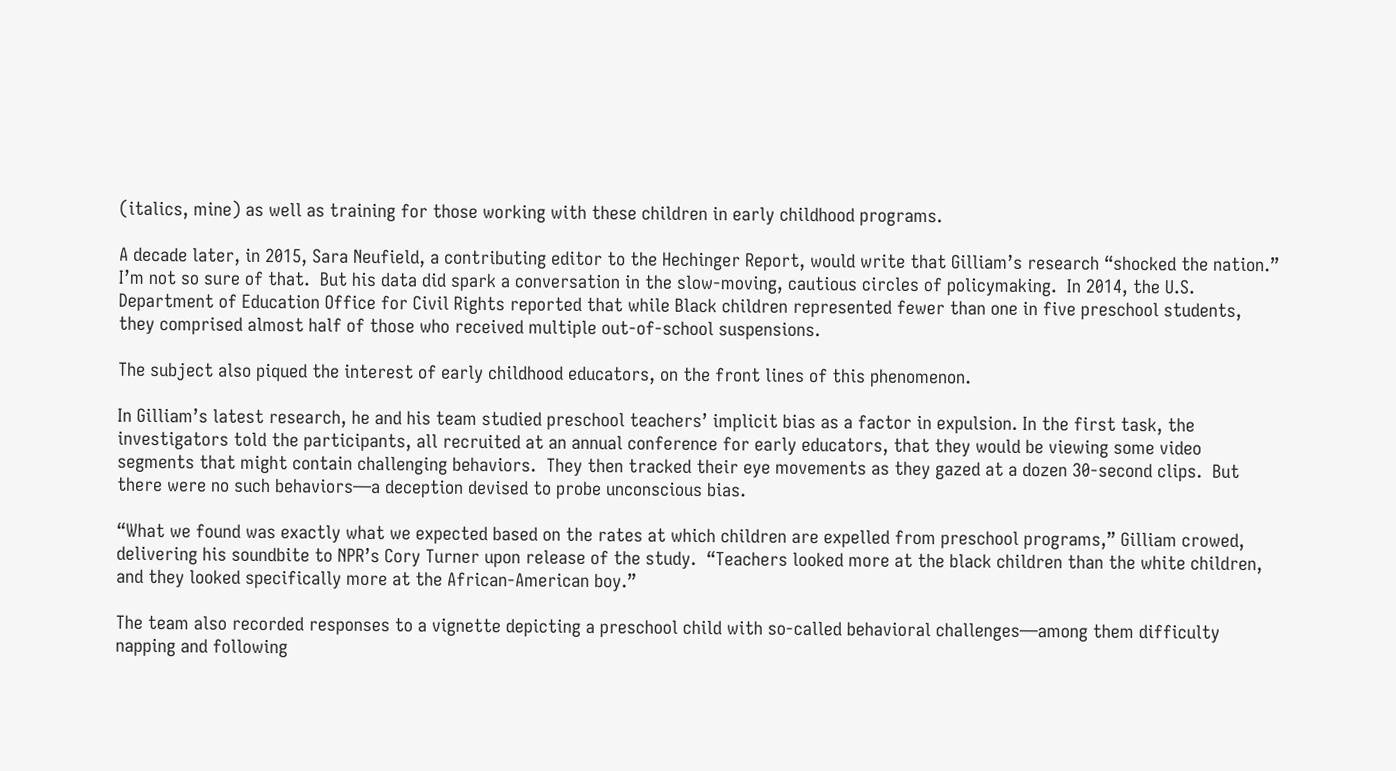(italics, mine) as well as training for those working with these children in early childhood programs.

A decade later, in 2015, Sara Neufield, a contributing editor to the Hechinger Report, would write that Gilliam’s research “shocked the nation.”   I’m not so sure of that.  But his data did spark a conversation in the slow-moving, cautious circles of policymaking.  In 2014, the U.S. Department of Education Office for Civil Rights reported that while Black children represented fewer than one in five preschool students, they comprised almost half of those who received multiple out-of-school suspensions.

The subject also piqued the interest of early childhood educators, on the front lines of this phenomenon.

In Gilliam’s latest research, he and his team studied preschool teachers’ implicit bias as a factor in expulsion. In the first task, the investigators told the participants, all recruited at an annual conference for early educators, that they would be viewing some video segments that might contain challenging behaviors.  They then tracked their eye movements as they gazed at a dozen 30-second clips.  But there were no such behaviors—a deception devised to probe unconscious bias.

“What we found was exactly what we expected based on the rates at which children are expelled from preschool programs,” Gilliam crowed, delivering his soundbite to NPR’s Cory Turner upon release of the study.  “Teachers looked more at the black children than the white children, and they looked specifically more at the African-American boy.”

The team also recorded responses to a vignette depicting a preschool child with so-called behavioral challenges—among them difficulty napping and following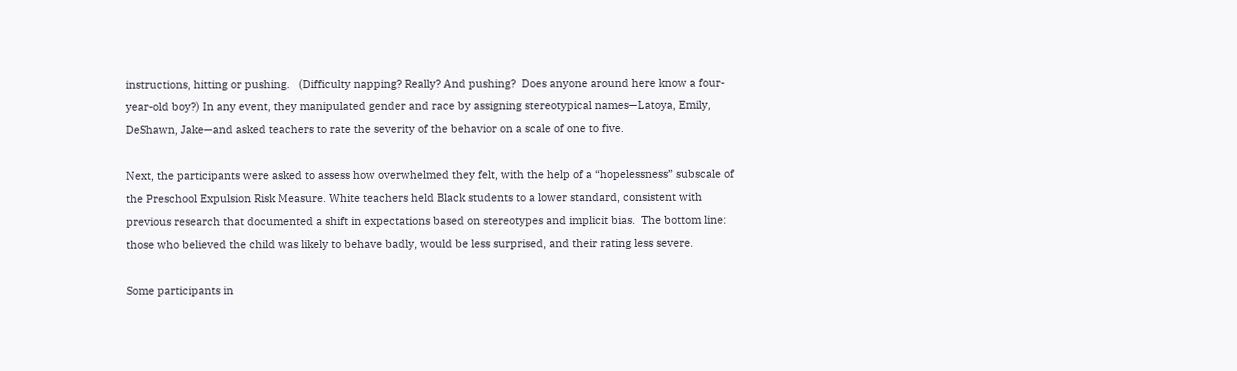instructions, hitting or pushing.   (Difficulty napping? Really? And pushing?  Does anyone around here know a four-year-old boy?) In any event, they manipulated gender and race by assigning stereotypical names—Latoya, Emily, DeShawn, Jake—and asked teachers to rate the severity of the behavior on a scale of one to five.

Next, the participants were asked to assess how overwhelmed they felt, with the help of a “hopelessness” subscale of the Preschool Expulsion Risk Measure. White teachers held Black students to a lower standard, consistent with previous research that documented a shift in expectations based on stereotypes and implicit bias.  The bottom line: those who believed the child was likely to behave badly, would be less surprised, and their rating less severe.

Some participants in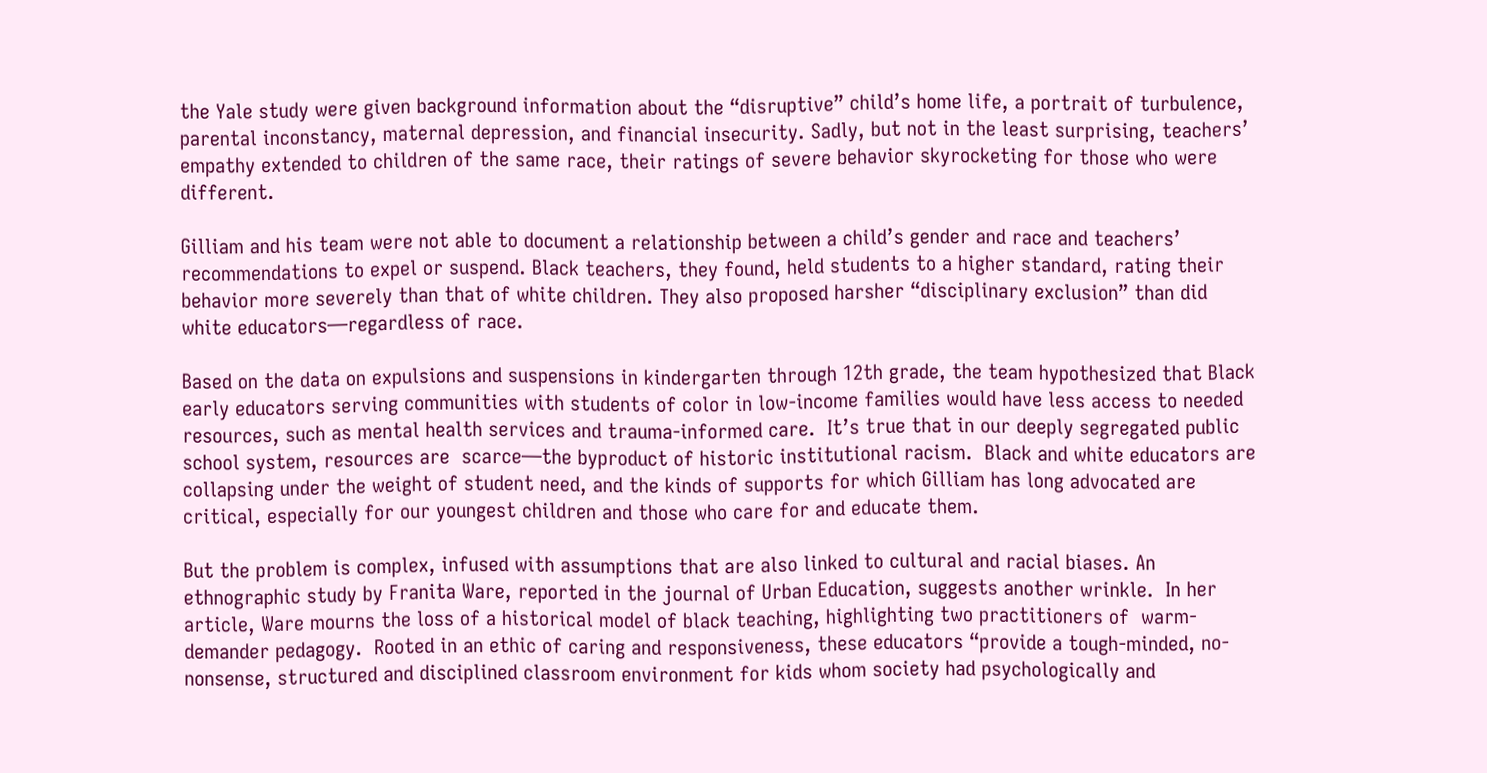the Yale study were given background information about the “disruptive” child’s home life, a portrait of turbulence, parental inconstancy, maternal depression, and financial insecurity. Sadly, but not in the least surprising, teachers’ empathy extended to children of the same race, their ratings of severe behavior skyrocketing for those who were different.

Gilliam and his team were not able to document a relationship between a child’s gender and race and teachers’ recommendations to expel or suspend. Black teachers, they found, held students to a higher standard, rating their behavior more severely than that of white children. They also proposed harsher “disciplinary exclusion” than did white educators—regardless of race.

Based on the data on expulsions and suspensions in kindergarten through 12th grade, the team hypothesized that Black early educators serving communities with students of color in low-income families would have less access to needed resources, such as mental health services and trauma-informed care.  It’s true that in our deeply segregated public school system, resources are  scarce—the byproduct of historic institutional racism.  Black and white educators are collapsing under the weight of student need, and the kinds of supports for which Gilliam has long advocated are critical, especially for our youngest children and those who care for and educate them.

But the problem is complex, infused with assumptions that are also linked to cultural and racial biases. An ethnographic study by Franita Ware, reported in the journal of Urban Education, suggests another wrinkle.  In her article, Ware mourns the loss of a historical model of black teaching, highlighting two practitioners of  warm-demander pedagogy.  Rooted in an ethic of caring and responsiveness, these educators “provide a tough-minded, no-nonsense, structured and disciplined classroom environment for kids whom society had psychologically and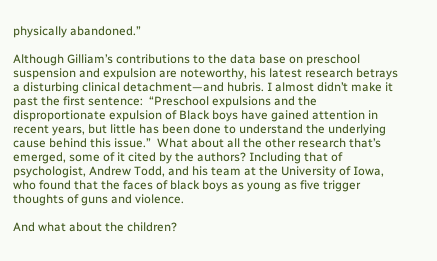physically abandoned.”

Although Gilliam’s contributions to the data base on preschool suspension and expulsion are noteworthy, his latest research betrays a disturbing clinical detachment—and hubris. I almost didn’t make it past the first sentence:  “Preschool expulsions and the disproportionate expulsion of Black boys have gained attention in recent years, but little has been done to understand the underlying cause behind this issue.”  What about all the other research that’s emerged, some of it cited by the authors? Including that of psychologist, Andrew Todd, and his team at the University of Iowa, who found that the faces of black boys as young as five trigger thoughts of guns and violence.

And what about the children?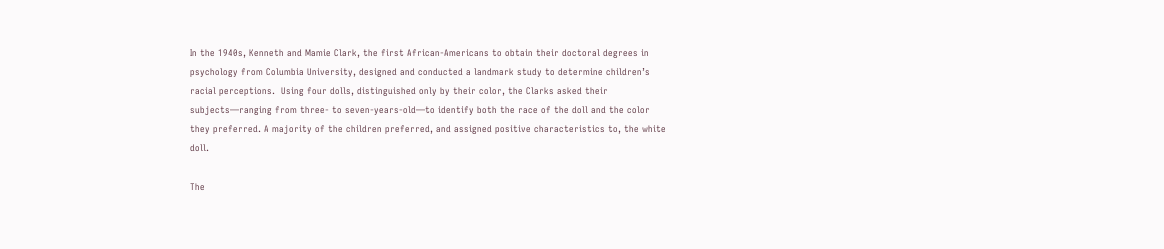In the 1940s, Kenneth and Mamie Clark, the first African-Americans to obtain their doctoral degrees in psychology from Columbia University, designed and conducted a landmark study to determine children’s racial perceptions.  Using four dolls, distinguished only by their color, the Clarks asked their subjects—ranging from three- to seven-years-old—to identify both the race of the doll and the color they preferred. A majority of the children preferred, and assigned positive characteristics to, the white doll.

The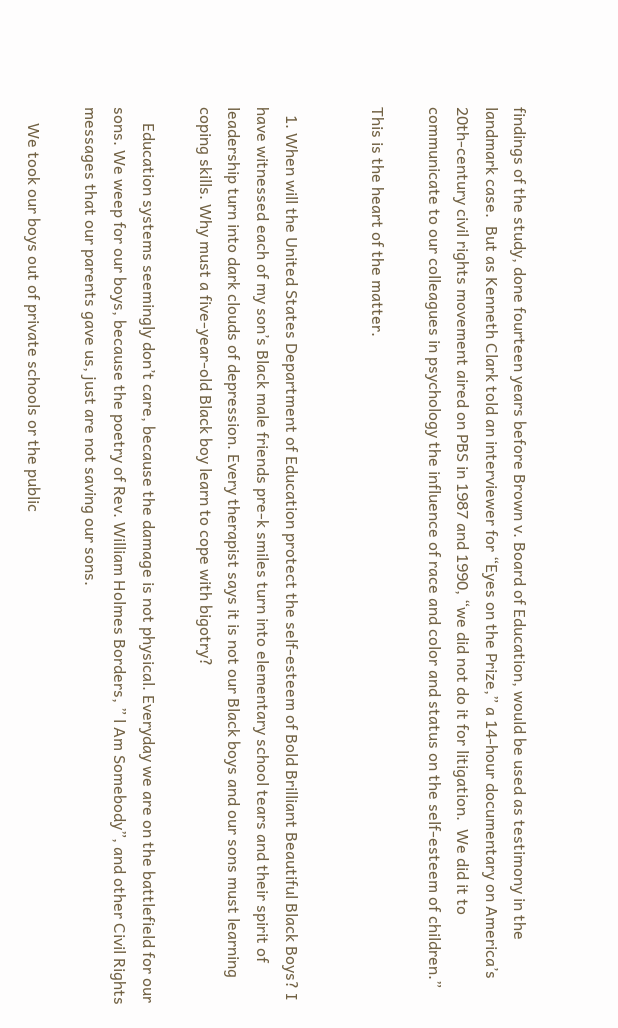findings of the study, done fourteen years before Brown v. Board of Education, would be used as testimony in the landmark case.  But as Kenneth Clark told an interviewer for “Eyes on the Prize,” a 14-hour documentary on America’s 20th-century civil rights movement aired on PBS in 1987 and 1990, “we did not do it for litigation.  We did it to communicate to our colleagues in psychology the influence of race and color and status on the self-esteem of children.”

This is the heart of the matter.


  1. When will the United States Department of Education protect the self-esteem of Bold Brilliant Beautiful Black Boys? I have witnessed each of my son’s Black male friends pre-k smiles turn into elementary school tears and their spirit of leadership turn into dark clouds of depression. Every therapist says it is not our Black boys and our sons must learning coping skills. Why must a five-year-old Black boy learn to cope with bigotry?

    Education systems seemingly don’t care, because the damage is not physical. Everyday we are on the battlefield for our sons. We weep for our boys, because the poetry of Rev. William Holmes Borders, ” l Am Somebody”, and other Civil Rights messages that our parents gave us, just are not saving our sons.

    We took our boys out of private schools or the public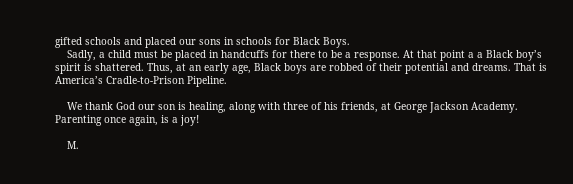gifted schools and placed our sons in schools for Black Boys.
    Sadly, a child must be placed in handcuffs for there to be a response. At that point a a Black boy’s spirit is shattered. Thus, at an early age, Black boys are robbed of their potential and dreams. That is America’s Cradle-to-Prison Pipeline.

    We thank God our son is healing, along with three of his friends, at George Jackson Academy. Parenting once again, is a joy!

    M.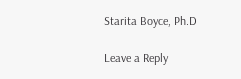Starita Boyce, Ph.D

Leave a Reply